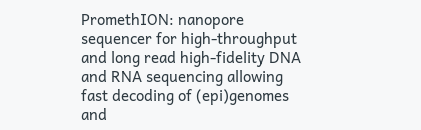PromethION: nanopore sequencer for high-throughput and long read high-fidelity DNA and RNA sequencing allowing fast decoding of (epi)genomes and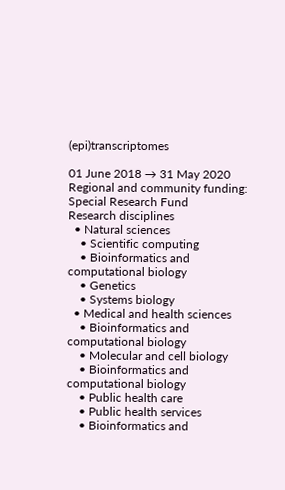(epi)transcriptomes

01 June 2018 → 31 May 2020
Regional and community funding: Special Research Fund
Research disciplines
  • Natural sciences
    • Scientific computing
    • Bioinformatics and computational biology
    • Genetics
    • Systems biology
  • Medical and health sciences
    • Bioinformatics and computational biology
    • Molecular and cell biology
    • Bioinformatics and computational biology
    • Public health care
    • Public health services
    • Bioinformatics and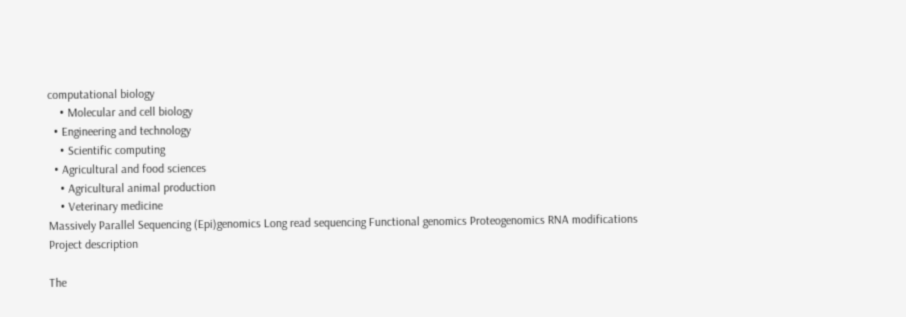computational biology
    • Molecular and cell biology
  • Engineering and technology
    • Scientific computing
  • Agricultural and food sciences
    • Agricultural animal production
    • Veterinary medicine
Massively Parallel Sequencing (Epi)genomics Long read sequencing Functional genomics Proteogenomics RNA modifications
Project description

The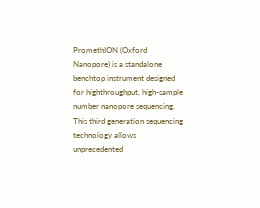PromethION (Oxford Nanopore) is a standalone benchtop instrument designed for highthroughput, high-sample number nanopore sequencing. This third generation sequencing technology allows unprecedented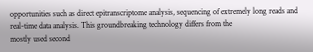opportunities such as direct epitranscriptome analysis, sequencing of extremely long reads and real-time data analysis. This groundbreaking technology differs from the
mostly used second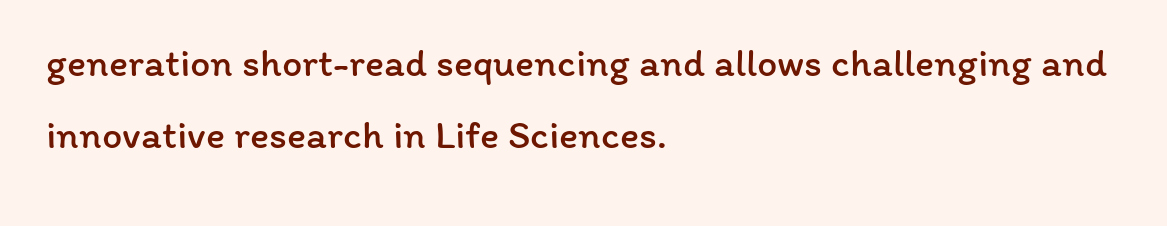generation short-read sequencing and allows challenging and innovative research in Life Sciences.